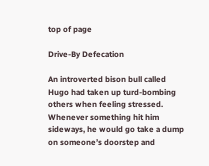top of page

Drive-By Defecation

An introverted bison bull called Hugo had taken up turd-bombing others when feeling stressed. Whenever something hit him sideways, he would go take a dump on someone’s doorstep and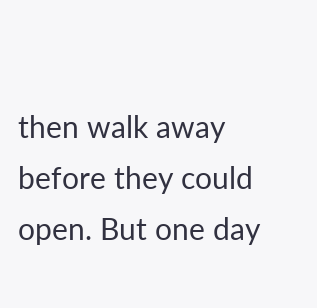then walk away before they could open. But one day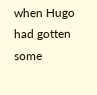when Hugo had gotten some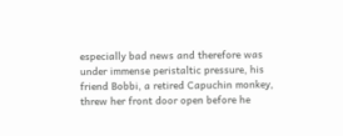especially bad news and therefore was under immense peristaltic pressure, his friend Bobbi, a retired Capuchin monkey, threw her front door open before he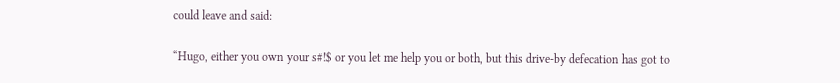could leave and said:

“Hugo, either you own your s#!$ or you let me help you or both, but this drive-by defecation has got to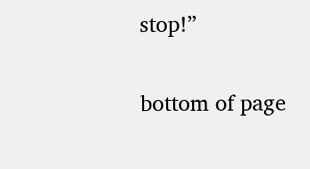stop!”

bottom of page